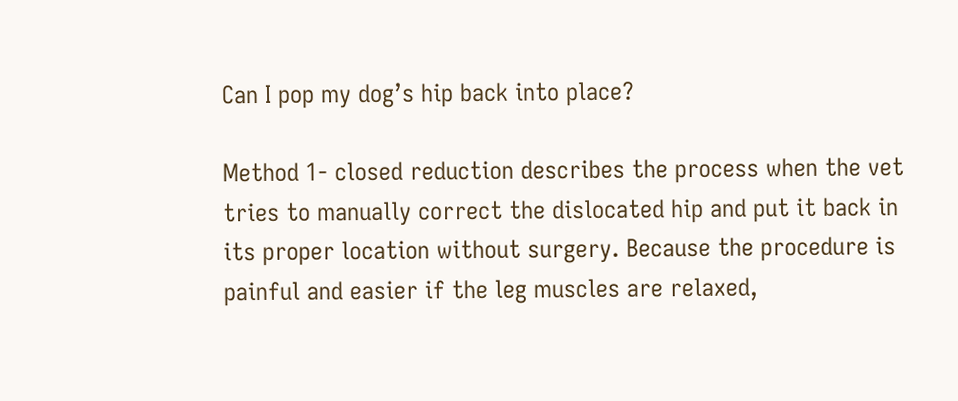Can I pop my dog’s hip back into place?

Method 1- closed reduction describes the process when the vet tries to manually correct the dislocated hip and put it back in its proper location without surgery. Because the procedure is painful and easier if the leg muscles are relaxed,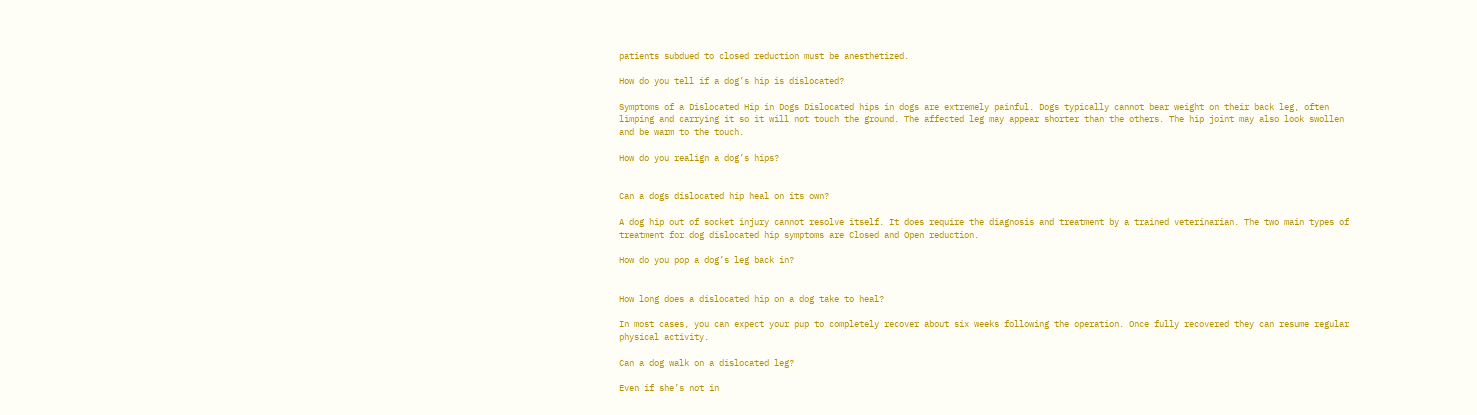patients subdued to closed reduction must be anesthetized.

How do you tell if a dog’s hip is dislocated?

Symptoms of a Dislocated Hip in Dogs Dislocated hips in dogs are extremely painful. Dogs typically cannot bear weight on their back leg, often limping and carrying it so it will not touch the ground. The affected leg may appear shorter than the others. The hip joint may also look swollen and be warm to the touch.

How do you realign a dog’s hips?


Can a dogs dislocated hip heal on its own?

A dog hip out of socket injury cannot resolve itself. It does require the diagnosis and treatment by a trained veterinarian. The two main types of treatment for dog dislocated hip symptoms are Closed and Open reduction.

How do you pop a dog’s leg back in?


How long does a dislocated hip on a dog take to heal?

In most cases, you can expect your pup to completely recover about six weeks following the operation. Once fully recovered they can resume regular physical activity.

Can a dog walk on a dislocated leg?

Even if she’s not in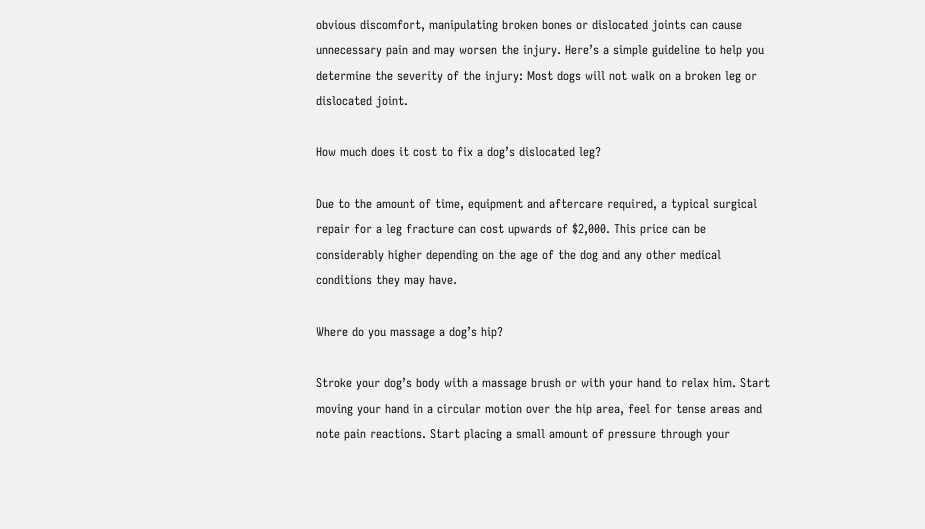obvious discomfort, manipulating broken bones or dislocated joints can cause unnecessary pain and may worsen the injury. Here’s a simple guideline to help you determine the severity of the injury: Most dogs will not walk on a broken leg or dislocated joint.

How much does it cost to fix a dog’s dislocated leg?

Due to the amount of time, equipment and aftercare required, a typical surgical repair for a leg fracture can cost upwards of $2,000. This price can be considerably higher depending on the age of the dog and any other medical conditions they may have.

Where do you massage a dog’s hip?

Stroke your dog’s body with a massage brush or with your hand to relax him. Start moving your hand in a circular motion over the hip area, feel for tense areas and note pain reactions. Start placing a small amount of pressure through your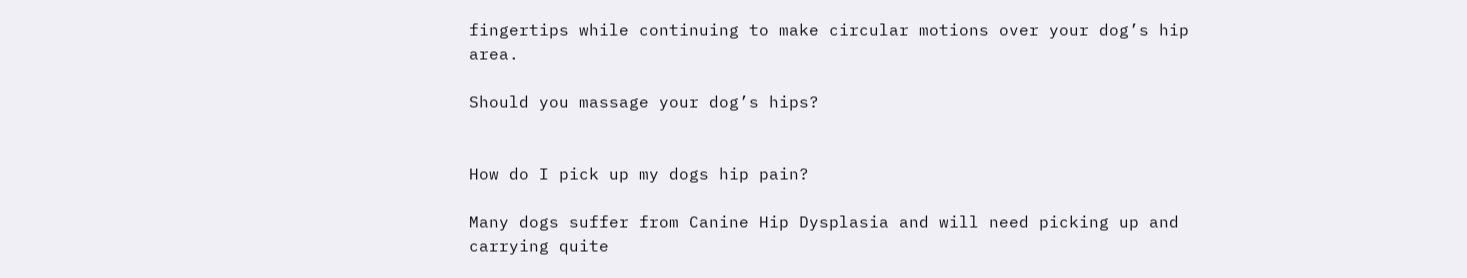fingertips while continuing to make circular motions over your dog’s hip area.

Should you massage your dog’s hips?


How do I pick up my dogs hip pain?

Many dogs suffer from Canine Hip Dysplasia and will need picking up and carrying quite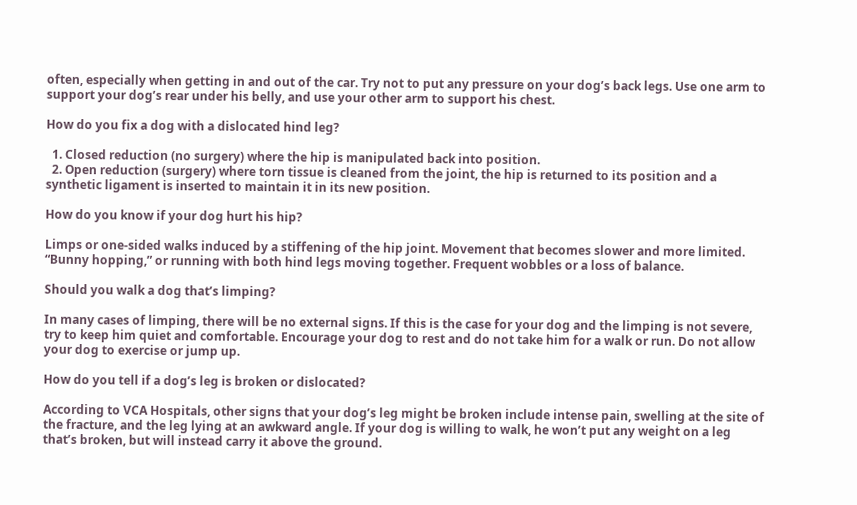often, especially when getting in and out of the car. Try not to put any pressure on your dog’s back legs. Use one arm to support your dog’s rear under his belly, and use your other arm to support his chest.

How do you fix a dog with a dislocated hind leg?

  1. Closed reduction (no surgery) where the hip is manipulated back into position.
  2. Open reduction (surgery) where torn tissue is cleaned from the joint, the hip is returned to its position and a synthetic ligament is inserted to maintain it in its new position.

How do you know if your dog hurt his hip?

Limps or one-sided walks induced by a stiffening of the hip joint. Movement that becomes slower and more limited. “Bunny hopping,” or running with both hind legs moving together. Frequent wobbles or a loss of balance.

Should you walk a dog that’s limping?

In many cases of limping, there will be no external signs. If this is the case for your dog and the limping is not severe, try to keep him quiet and comfortable. Encourage your dog to rest and do not take him for a walk or run. Do not allow your dog to exercise or jump up.

How do you tell if a dog’s leg is broken or dislocated?

According to VCA Hospitals, other signs that your dog’s leg might be broken include intense pain, swelling at the site of the fracture, and the leg lying at an awkward angle. If your dog is willing to walk, he won’t put any weight on a leg that’s broken, but will instead carry it above the ground.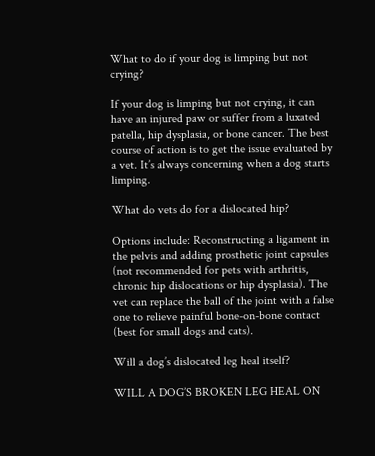What to do if your dog is limping but not crying?

If your dog is limping but not crying, it can have an injured paw or suffer from a luxated patella, hip dysplasia, or bone cancer. The best course of action is to get the issue evaluated by a vet. It’s always concerning when a dog starts limping.

What do vets do for a dislocated hip?

Options include: Reconstructing a ligament in the pelvis and adding prosthetic joint capsules (not recommended for pets with arthritis, chronic hip dislocations or hip dysplasia). The vet can replace the ball of the joint with a false one to relieve painful bone-on-bone contact (best for small dogs and cats).

Will a dog’s dislocated leg heal itself?

WILL A DOG’S BROKEN LEG HEAL ON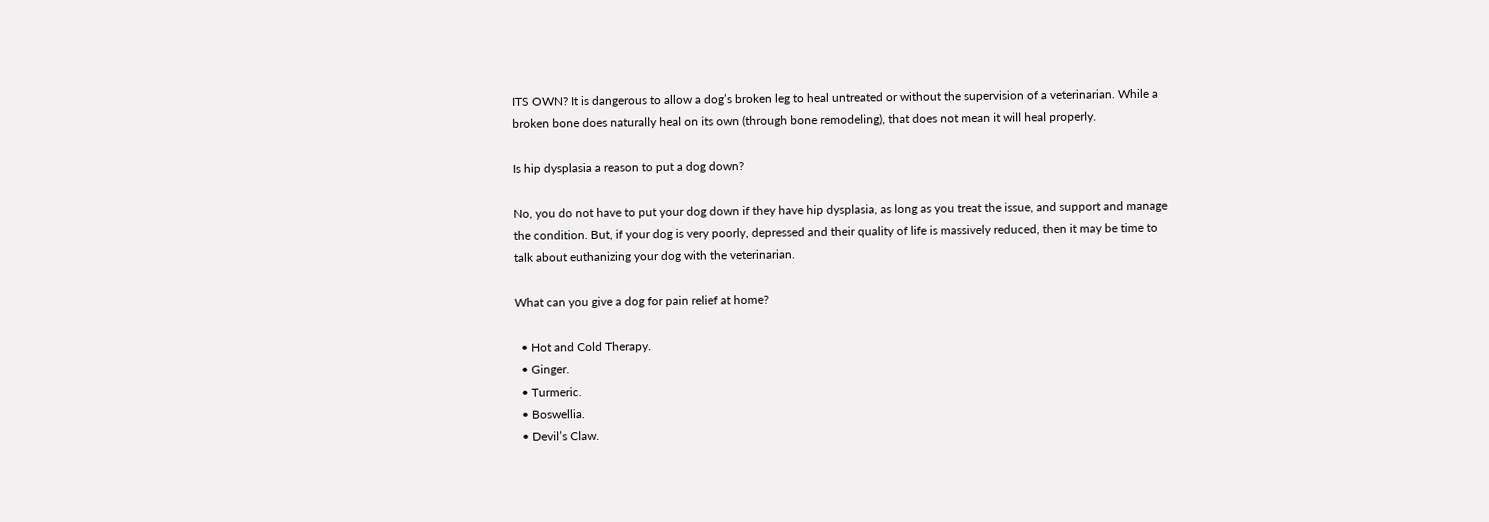ITS OWN? It is dangerous to allow a dog’s broken leg to heal untreated or without the supervision of a veterinarian. While a broken bone does naturally heal on its own (through bone remodeling), that does not mean it will heal properly.

Is hip dysplasia a reason to put a dog down?

No, you do not have to put your dog down if they have hip dysplasia, as long as you treat the issue, and support and manage the condition. But, if your dog is very poorly, depressed and their quality of life is massively reduced, then it may be time to talk about euthanizing your dog with the veterinarian.

What can you give a dog for pain relief at home?

  • Hot and Cold Therapy.
  • Ginger.
  • Turmeric.
  • Boswellia.
  • Devil’s Claw.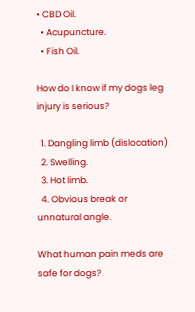• CBD Oil.
  • Acupuncture.
  • Fish Oil.

How do I know if my dogs leg injury is serious?

  1. Dangling limb (dislocation)
  2. Swelling.
  3. Hot limb.
  4. Obvious break or unnatural angle.

What human pain meds are safe for dogs?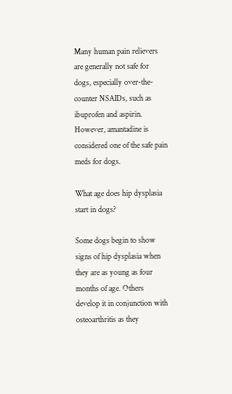Many human pain relievers are generally not safe for dogs, especially over-the-counter NSAIDs, such as ibuprofen and aspirin. However, amantadine is considered one of the safe pain meds for dogs.

What age does hip dysplasia start in dogs?

Some dogs begin to show signs of hip dysplasia when they are as young as four months of age. Others develop it in conjunction with osteoarthritis as they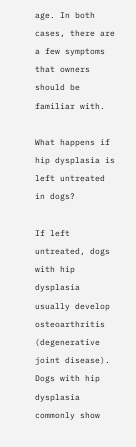age. In both cases, there are a few symptoms that owners should be familiar with.

What happens if hip dysplasia is left untreated in dogs?

If left untreated, dogs with hip dysplasia usually develop osteoarthritis (degenerative joint disease). Dogs with hip dysplasia commonly show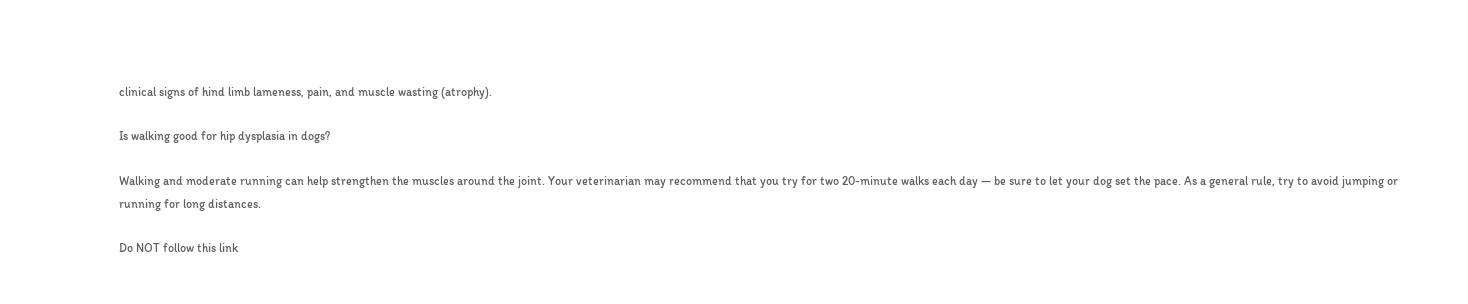clinical signs of hind limb lameness, pain, and muscle wasting (atrophy).

Is walking good for hip dysplasia in dogs?

Walking and moderate running can help strengthen the muscles around the joint. Your veterinarian may recommend that you try for two 20-minute walks each day — be sure to let your dog set the pace. As a general rule, try to avoid jumping or running for long distances.

Do NOT follow this link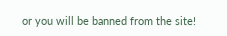or you will be banned from the site!